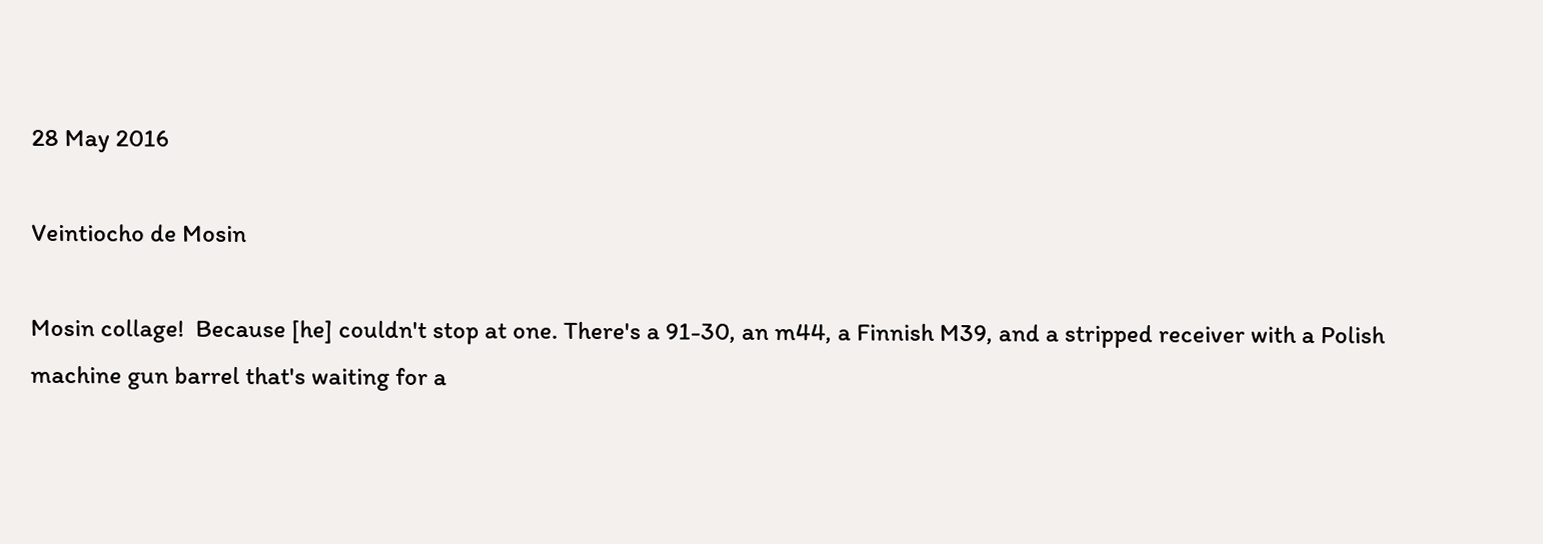28 May 2016

Veintiocho de Mosin

Mosin collage!  Because [he] couldn't stop at one. There's a 91-30, an m44, a Finnish M39, and a stripped receiver with a Polish machine gun barrel that's waiting for a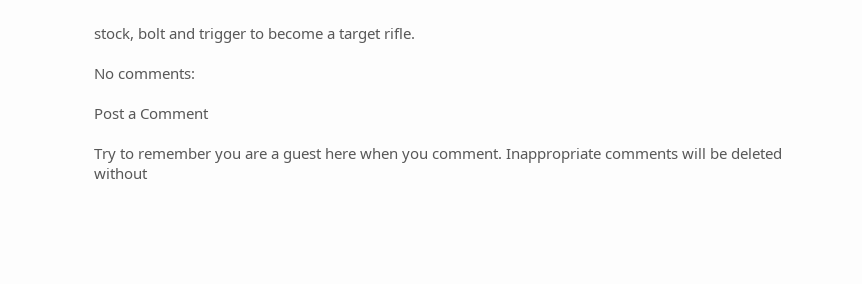stock, bolt and trigger to become a target rifle.

No comments:

Post a Comment

Try to remember you are a guest here when you comment. Inappropriate comments will be deleted without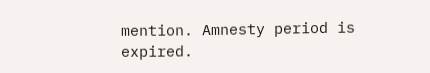mention. Amnesty period is expired.